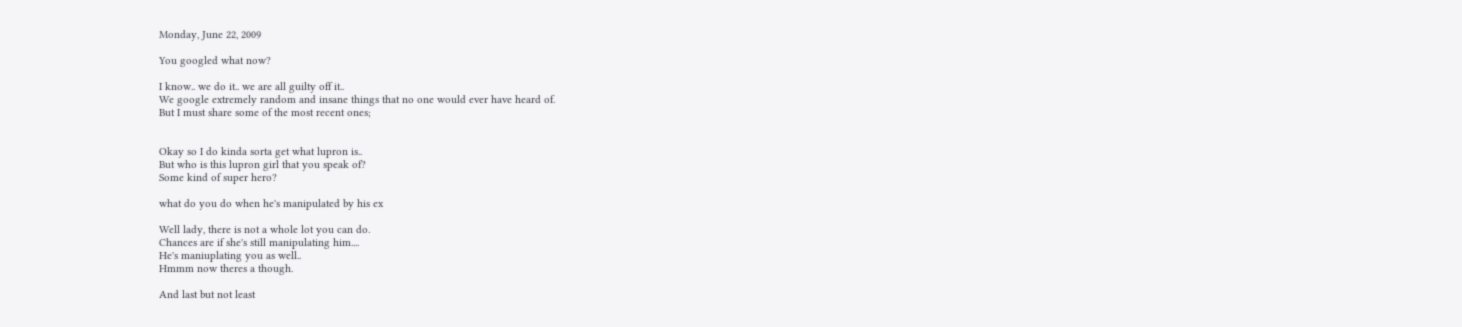Monday, June 22, 2009

You googled what now?

I know.. we do it.. we are all guilty off it..
We google extremely random and insane things that no one would ever have heard of.
But I must share some of the most recent ones;


Okay so I do kinda sorta get what lupron is..
But who is this lupron girl that you speak of?
Some kind of super hero?

what do you do when he's manipulated by his ex

Well lady, there is not a whole lot you can do.
Chances are if she's still manipulating him....
He's maniuplating you as well..
Hmmm now theres a though.

And last but not least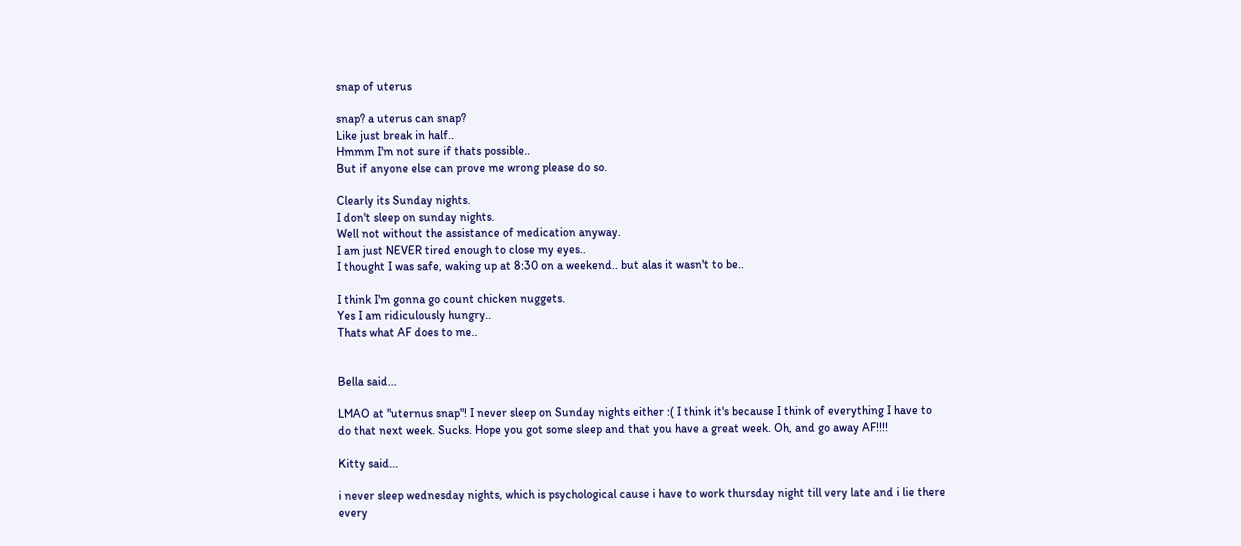snap of uterus

snap? a uterus can snap?
Like just break in half..
Hmmm I'm not sure if thats possible..
But if anyone else can prove me wrong please do so.

Clearly its Sunday nights.
I don't sleep on sunday nights.
Well not without the assistance of medication anyway.
I am just NEVER tired enough to close my eyes..
I thought I was safe, waking up at 8:30 on a weekend.. but alas it wasn't to be..

I think I'm gonna go count chicken nuggets.
Yes I am ridiculously hungry..
Thats what AF does to me..


Bella said...

LMAO at "uternus snap"! I never sleep on Sunday nights either :( I think it's because I think of everything I have to do that next week. Sucks. Hope you got some sleep and that you have a great week. Oh, and go away AF!!!!

Kitty said...

i never sleep wednesday nights, which is psychological cause i have to work thursday night till very late and i lie there every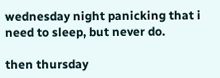wednesday night panicking that i need to sleep, but never do.

then thursday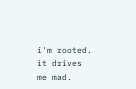i'm rooted. it drives me mad.